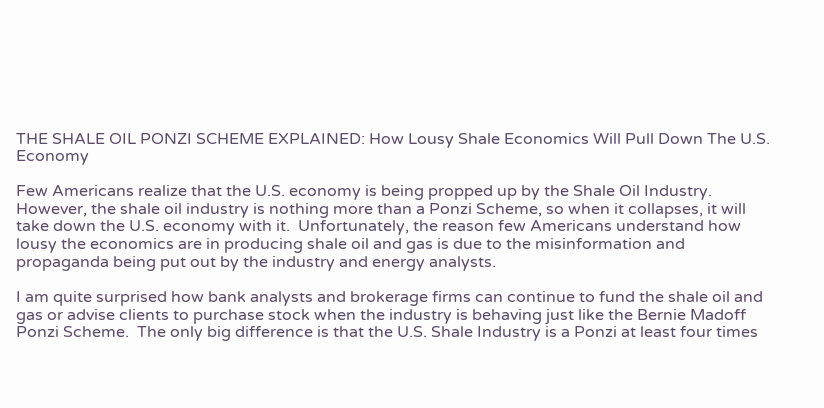THE SHALE OIL PONZI SCHEME EXPLAINED: How Lousy Shale Economics Will Pull Down The U.S. Economy

Few Americans realize that the U.S. economy is being propped up by the Shale Oil Industry.  However, the shale oil industry is nothing more than a Ponzi Scheme, so when it collapses, it will take down the U.S. economy with it.  Unfortunately, the reason few Americans understand how lousy the economics are in producing shale oil and gas is due to the misinformation and propaganda being put out by the industry and energy analysts.

I am quite surprised how bank analysts and brokerage firms can continue to fund the shale oil and gas or advise clients to purchase stock when the industry is behaving just like the Bernie Madoff Ponzi Scheme.  The only big difference is that the U.S. Shale Industry is a Ponzi at least four times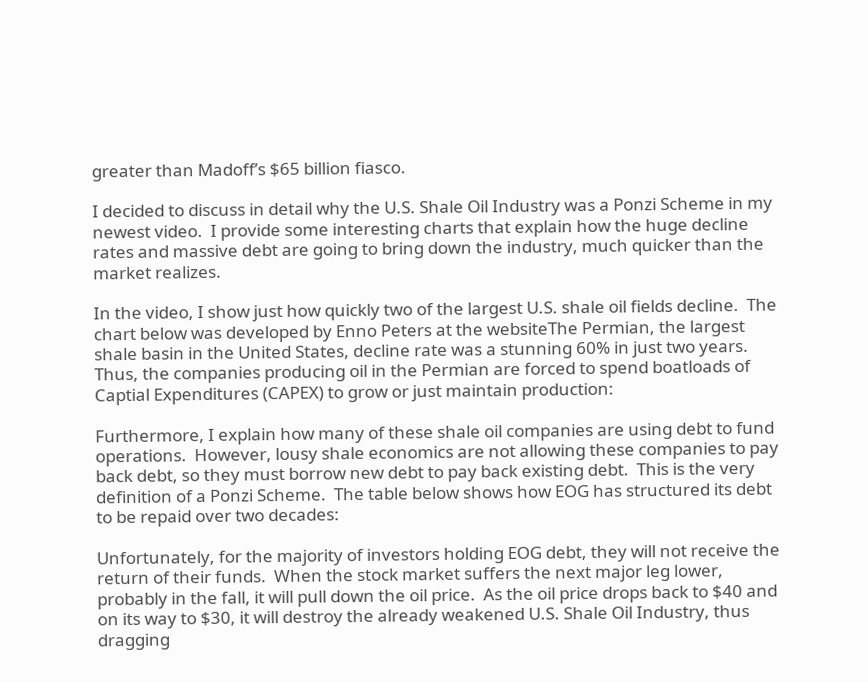greater than Madoff’s $65 billion fiasco.

I decided to discuss in detail why the U.S. Shale Oil Industry was a Ponzi Scheme in my newest video.  I provide some interesting charts that explain how the huge decline rates and massive debt are going to bring down the industry, much quicker than the market realizes.

In the video, I show just how quickly two of the largest U.S. shale oil fields decline.  The chart below was developed by Enno Peters at the websiteThe Permian, the largest shale basin in the United States, decline rate was a stunning 60% in just two years.  Thus, the companies producing oil in the Permian are forced to spend boatloads of Captial Expenditures (CAPEX) to grow or just maintain production:

Furthermore, I explain how many of these shale oil companies are using debt to fund operations.  However, lousy shale economics are not allowing these companies to pay back debt, so they must borrow new debt to pay back existing debt.  This is the very definition of a Ponzi Scheme.  The table below shows how EOG has structured its debt to be repaid over two decades:

Unfortunately, for the majority of investors holding EOG debt, they will not receive the return of their funds.  When the stock market suffers the next major leg lower, probably in the fall, it will pull down the oil price.  As the oil price drops back to $40 and on its way to $30, it will destroy the already weakened U.S. Shale Oil Industry, thus dragging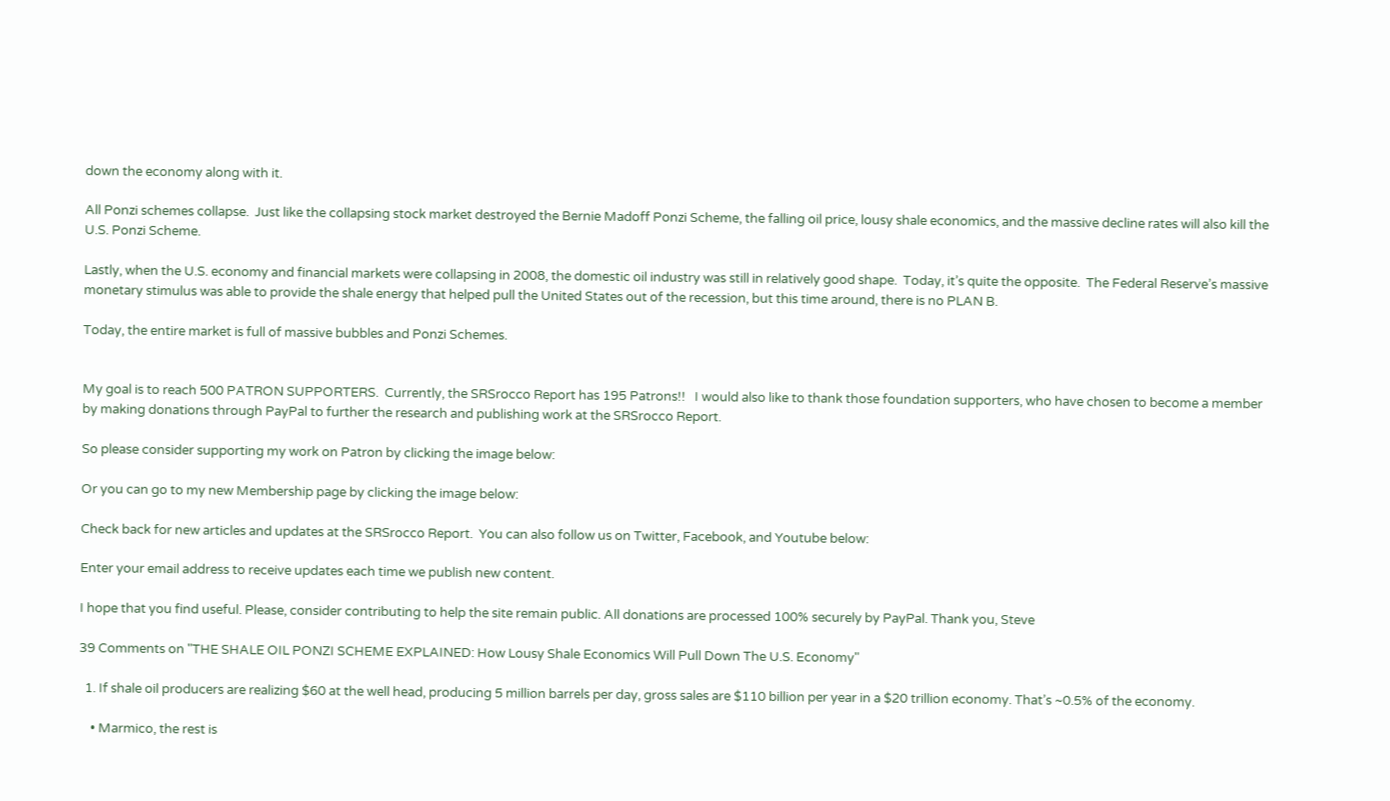down the economy along with it.

All Ponzi schemes collapse.  Just like the collapsing stock market destroyed the Bernie Madoff Ponzi Scheme, the falling oil price, lousy shale economics, and the massive decline rates will also kill the U.S. Ponzi Scheme.

Lastly, when the U.S. economy and financial markets were collapsing in 2008, the domestic oil industry was still in relatively good shape.  Today, it’s quite the opposite.  The Federal Reserve’s massive monetary stimulus was able to provide the shale energy that helped pull the United States out of the recession, but this time around, there is no PLAN B.

Today, the entire market is full of massive bubbles and Ponzi Schemes.


My goal is to reach 500 PATRON SUPPORTERS.  Currently, the SRSrocco Report has 195 Patrons!!   I would also like to thank those foundation supporters, who have chosen to become a member by making donations through PayPal to further the research and publishing work at the SRSrocco Report.

So please consider supporting my work on Patron by clicking the image below:

Or you can go to my new Membership page by clicking the image below:

Check back for new articles and updates at the SRSrocco Report.  You can also follow us on Twitter, Facebook, and Youtube below:

Enter your email address to receive updates each time we publish new content.

I hope that you find useful. Please, consider contributing to help the site remain public. All donations are processed 100% securely by PayPal. Thank you, Steve

39 Comments on "THE SHALE OIL PONZI SCHEME EXPLAINED: How Lousy Shale Economics Will Pull Down The U.S. Economy"

  1. If shale oil producers are realizing $60 at the well head, producing 5 million barrels per day, gross sales are $110 billion per year in a $20 trillion economy. That’s ~0.5% of the economy.

    • Marmico, the rest is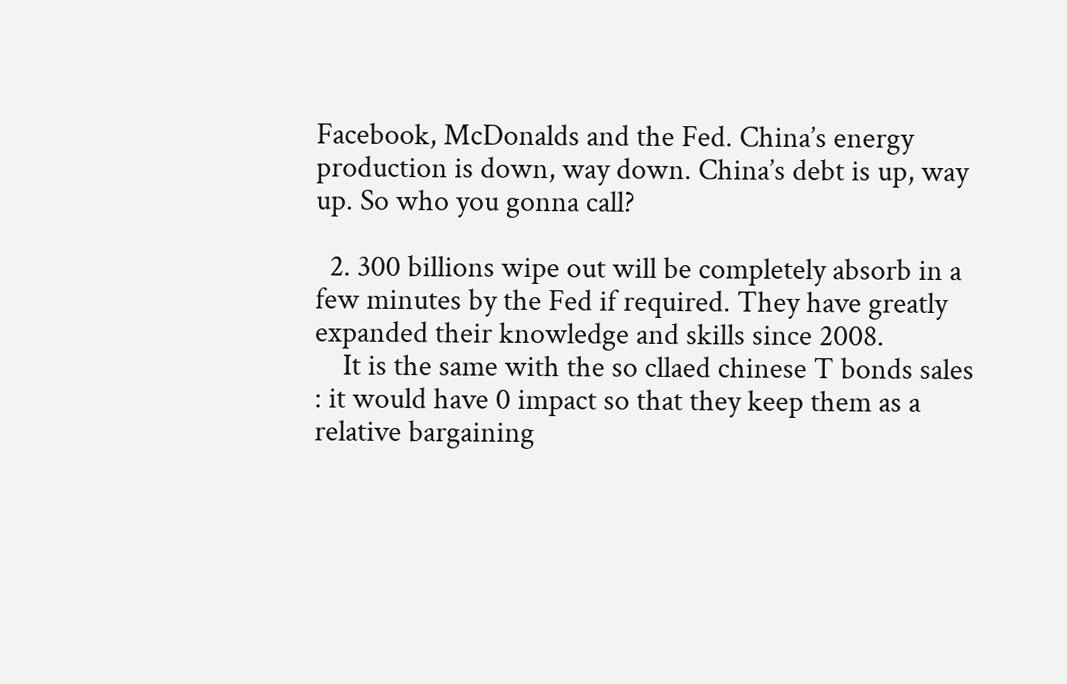Facebook, McDonalds and the Fed. China’s energy production is down, way down. China’s debt is up, way up. So who you gonna call?

  2. 300 billions wipe out will be completely absorb in a few minutes by the Fed if required. They have greatly expanded their knowledge and skills since 2008.
    It is the same with the so cllaed chinese T bonds sales : it would have 0 impact so that they keep them as a relative bargaining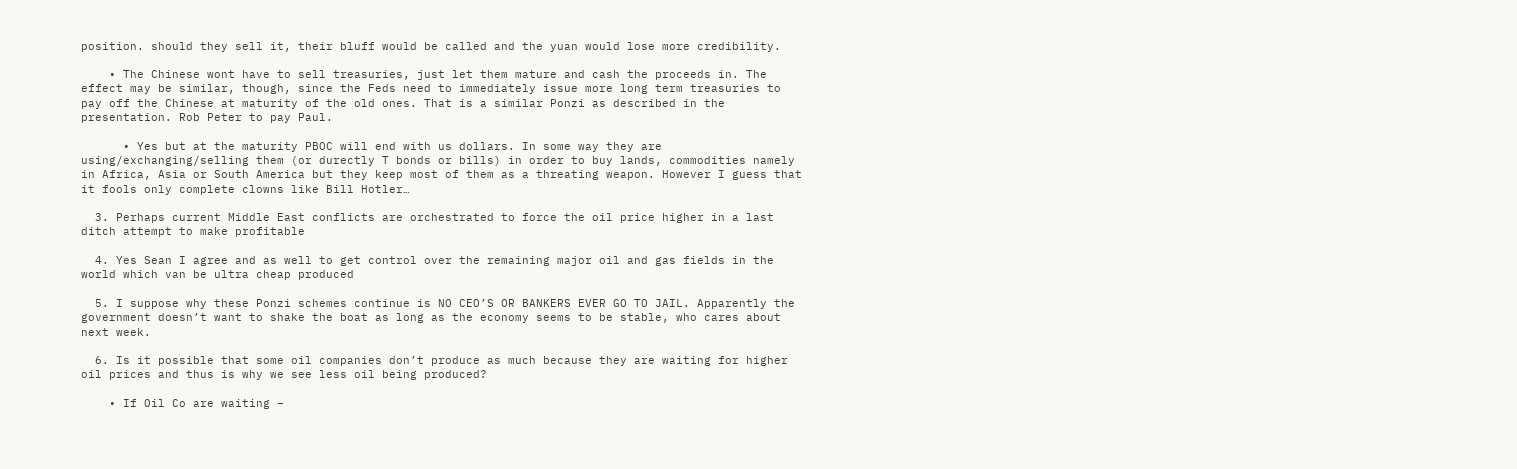position. should they sell it, their bluff would be called and the yuan would lose more credibility.

    • The Chinese wont have to sell treasuries, just let them mature and cash the proceeds in. The effect may be similar, though, since the Feds need to immediately issue more long term treasuries to pay off the Chinese at maturity of the old ones. That is a similar Ponzi as described in the presentation. Rob Peter to pay Paul.

      • Yes but at the maturity PBOC will end with us dollars. In some way they are using/exchanging/selling them (or durectly T bonds or bills) in order to buy lands, commodities namely in Africa, Asia or South America but they keep most of them as a threating weapon. However I guess that it fools only complete clowns like Bill Hotler…

  3. Perhaps current Middle East conflicts are orchestrated to force the oil price higher in a last ditch attempt to make profitable

  4. Yes Sean I agree and as well to get control over the remaining major oil and gas fields in the world which van be ultra cheap produced

  5. I suppose why these Ponzi schemes continue is NO CEO’S OR BANKERS EVER GO TO JAIL. Apparently the government doesn’t want to shake the boat as long as the economy seems to be stable, who cares about next week.

  6. Is it possible that some oil companies don’t produce as much because they are waiting for higher oil prices and thus is why we see less oil being produced?

    • If Oil Co are waiting –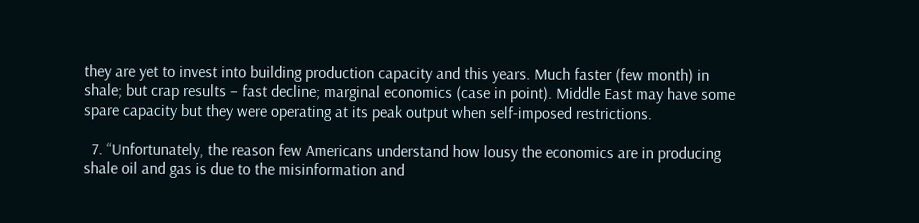they are yet to invest into building production capacity and this years. Much faster (few month) in shale; but crap results – fast decline; marginal economics (case in point). Middle East may have some spare capacity but they were operating at its peak output when self-imposed restrictions.

  7. “Unfortunately, the reason few Americans understand how lousy the economics are in producing shale oil and gas is due to the misinformation and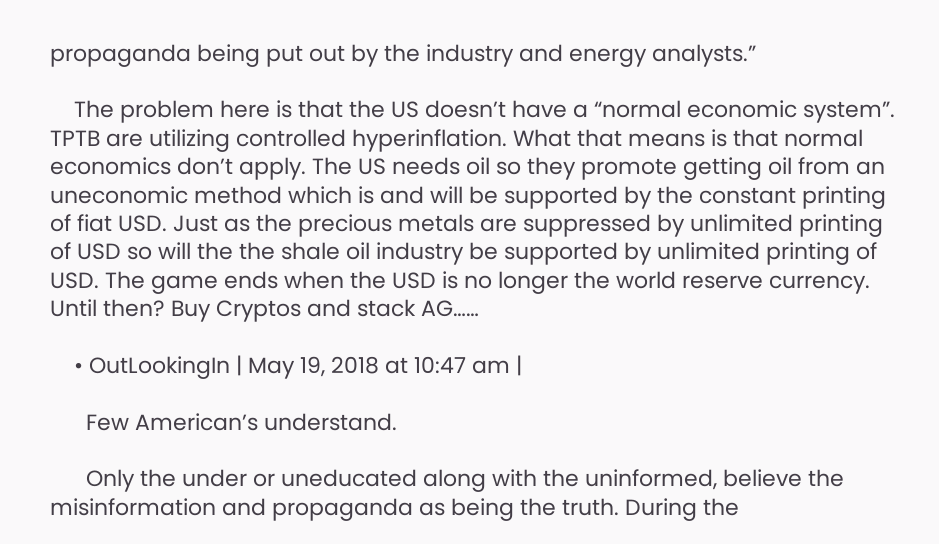propaganda being put out by the industry and energy analysts.”

    The problem here is that the US doesn’t have a “normal economic system”. TPTB are utilizing controlled hyperinflation. What that means is that normal economics don’t apply. The US needs oil so they promote getting oil from an uneconomic method which is and will be supported by the constant printing of fiat USD. Just as the precious metals are suppressed by unlimited printing of USD so will the the shale oil industry be supported by unlimited printing of USD. The game ends when the USD is no longer the world reserve currency. Until then? Buy Cryptos and stack AG……

    • OutLookingIn | May 19, 2018 at 10:47 am |

      Few American’s understand.

      Only the under or uneducated along with the uninformed, believe the misinformation and propaganda as being the truth. During the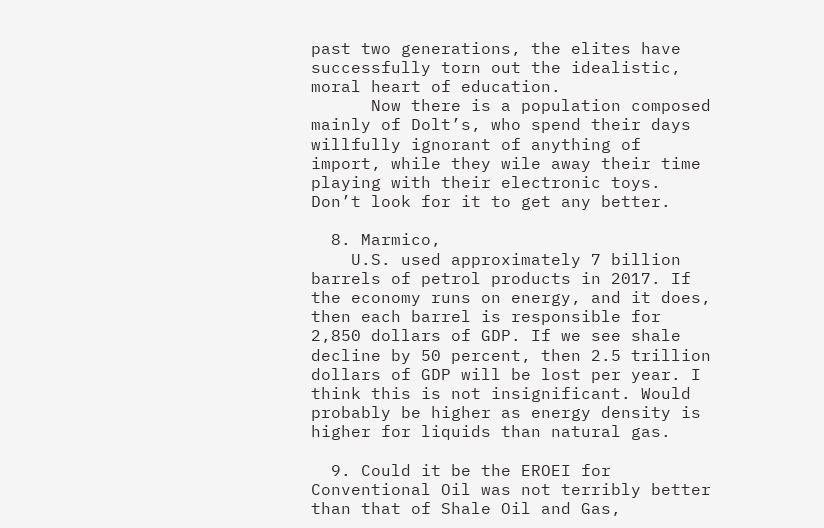past two generations, the elites have successfully torn out the idealistic, moral heart of education.
      Now there is a population composed mainly of Dolt’s, who spend their days willfully ignorant of anything of import, while they wile away their time playing with their electronic toys. Don’t look for it to get any better.

  8. Marmico,
    U.S. used approximately 7 billion barrels of petrol products in 2017. If the economy runs on energy, and it does, then each barrel is responsible for 2,850 dollars of GDP. If we see shale decline by 50 percent, then 2.5 trillion dollars of GDP will be lost per year. I think this is not insignificant. Would probably be higher as energy density is higher for liquids than natural gas.

  9. Could it be the EROEI for Conventional Oil was not terribly better than that of Shale Oil and Gas,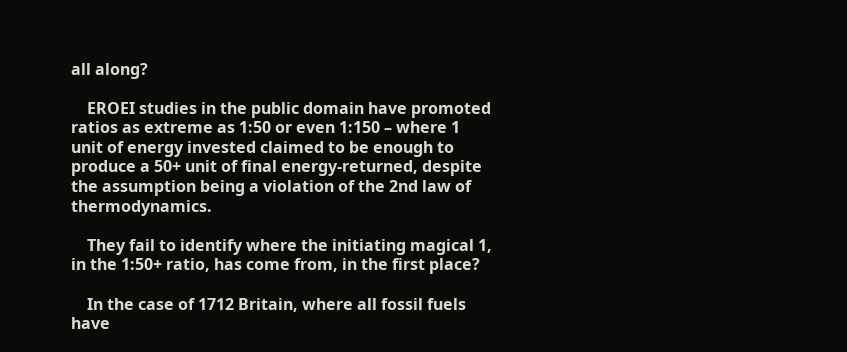all along?

    EROEI studies in the public domain have promoted ratios as extreme as 1:50 or even 1:150 – where 1 unit of energy invested claimed to be enough to produce a 50+ unit of final energy-returned, despite the assumption being a violation of the 2nd law of thermodynamics.

    They fail to identify where the initiating magical 1, in the 1:50+ ratio, has come from, in the first place?

    In the case of 1712 Britain, where all fossil fuels have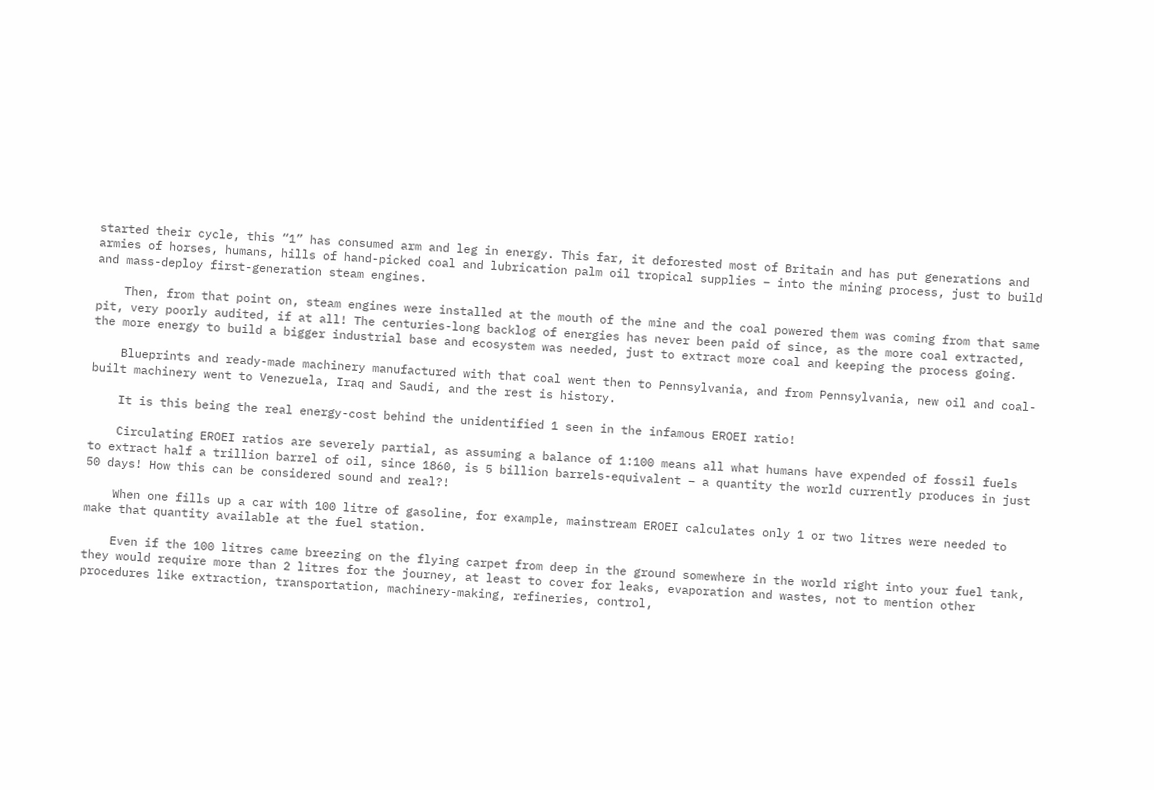started their cycle, this “1” has consumed arm and leg in energy. This far, it deforested most of Britain and has put generations and armies of horses, humans, hills of hand-picked coal and lubrication palm oil tropical supplies – into the mining process, just to build and mass-deploy first-generation steam engines.

    Then, from that point on, steam engines were installed at the mouth of the mine and the coal powered them was coming from that same pit, very poorly audited, if at all! The centuries-long backlog of energies has never been paid of since, as the more coal extracted, the more energy to build a bigger industrial base and ecosystem was needed, just to extract more coal and keeping the process going.

    Blueprints and ready-made machinery manufactured with that coal went then to Pennsylvania, and from Pennsylvania, new oil and coal-built machinery went to Venezuela, Iraq and Saudi, and the rest is history.

    It is this being the real energy-cost behind the unidentified 1 seen in the infamous EROEI ratio!

    Circulating EROEI ratios are severely partial, as assuming a balance of 1:100 means all what humans have expended of fossil fuels to extract half a trillion barrel of oil, since 1860, is 5 billion barrels-equivalent – a quantity the world currently produces in just 50 days! How this can be considered sound and real?!

    When one fills up a car with 100 litre of gasoline, for example, mainstream EROEI calculates only 1 or two litres were needed to make that quantity available at the fuel station.

    Even if the 100 litres came breezing on the flying carpet from deep in the ground somewhere in the world right into your fuel tank, they would require more than 2 litres for the journey, at least to cover for leaks, evaporation and wastes, not to mention other procedures like extraction, transportation, machinery-making, refineries, control,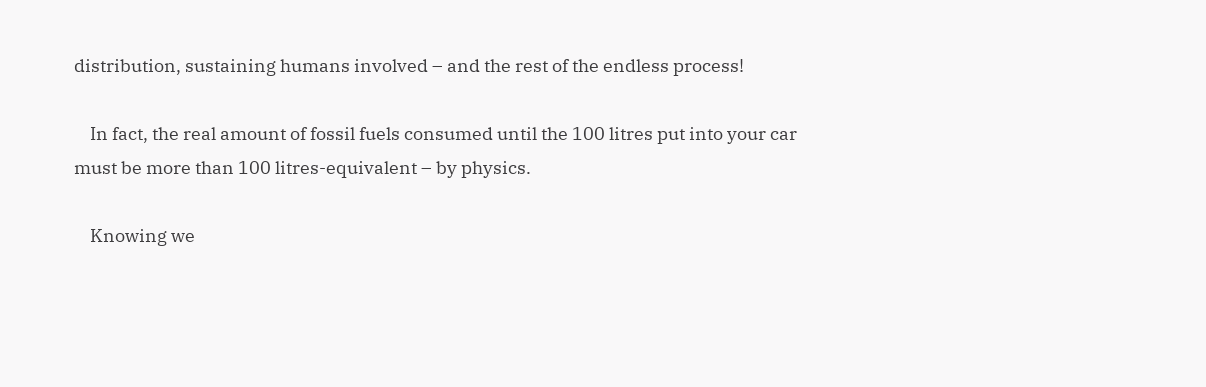distribution, sustaining humans involved – and the rest of the endless process!

    In fact, the real amount of fossil fuels consumed until the 100 litres put into your car must be more than 100 litres-equivalent – by physics.

    Knowing we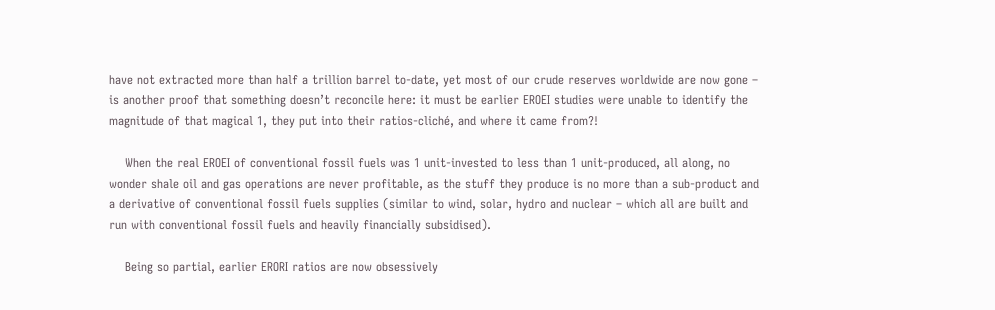have not extracted more than half a trillion barrel to-date, yet most of our crude reserves worldwide are now gone – is another proof that something doesn’t reconcile here: it must be earlier EROEI studies were unable to identify the magnitude of that magical 1, they put into their ratios-cliché, and where it came from?!

    When the real EROEI of conventional fossil fuels was 1 unit-invested to less than 1 unit-produced, all along, no wonder shale oil and gas operations are never profitable, as the stuff they produce is no more than a sub-product and a derivative of conventional fossil fuels supplies (similar to wind, solar, hydro and nuclear – which all are built and run with conventional fossil fuels and heavily financially subsidised).

    Being so partial, earlier ERORI ratios are now obsessively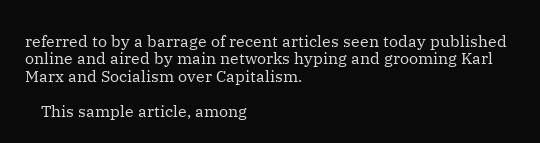referred to by a barrage of recent articles seen today published online and aired by main networks hyping and grooming Karl Marx and Socialism over Capitalism.

    This sample article, among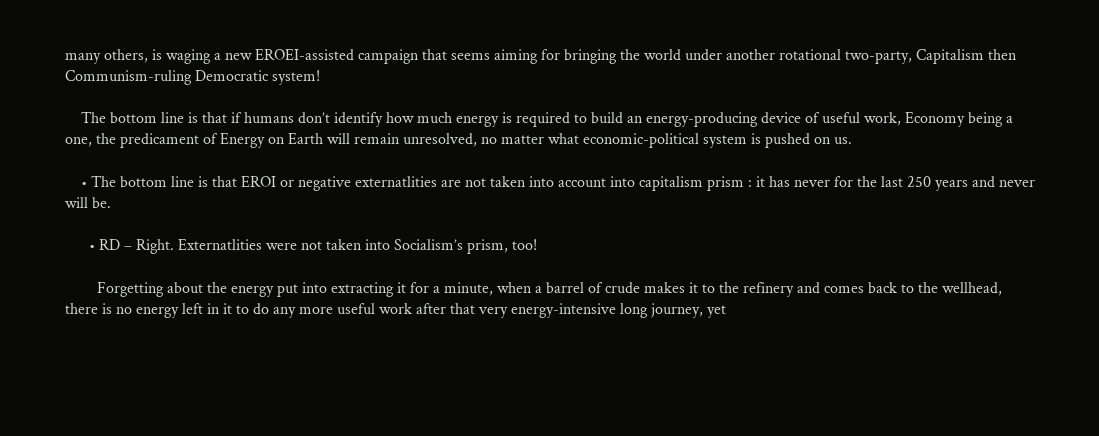many others, is waging a new EROEI-assisted campaign that seems aiming for bringing the world under another rotational two-party, Capitalism then Communism-ruling Democratic system!

    The bottom line is that if humans don’t identify how much energy is required to build an energy-producing device of useful work, Economy being a one, the predicament of Energy on Earth will remain unresolved, no matter what economic-political system is pushed on us.

    • The bottom line is that EROI or negative externatlities are not taken into account into capitalism prism : it has never for the last 250 years and never will be.

      • RD – Right. Externatlities were not taken into Socialism’s prism, too!

        Forgetting about the energy put into extracting it for a minute, when a barrel of crude makes it to the refinery and comes back to the wellhead, there is no energy left in it to do any more useful work after that very energy-intensive long journey, yet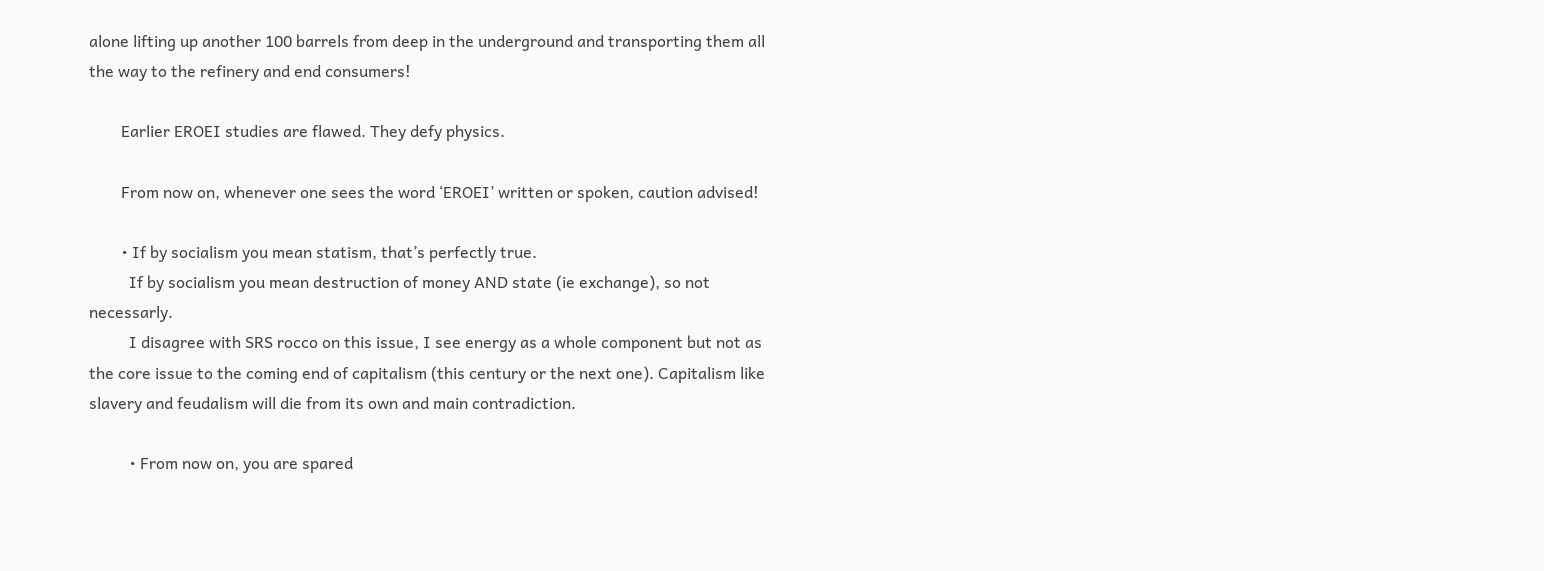alone lifting up another 100 barrels from deep in the underground and transporting them all the way to the refinery and end consumers!

        Earlier EROEI studies are flawed. They defy physics.

        From now on, whenever one sees the word ‘EROEI’ written or spoken, caution advised!

        • If by socialism you mean statism, that’s perfectly true.
          If by socialism you mean destruction of money AND state (ie exchange), so not necessarly.
          I disagree with SRS rocco on this issue, I see energy as a whole component but not as the core issue to the coming end of capitalism (this century or the next one). Capitalism like slavery and feudalism will die from its own and main contradiction.

          • From now on, you are spared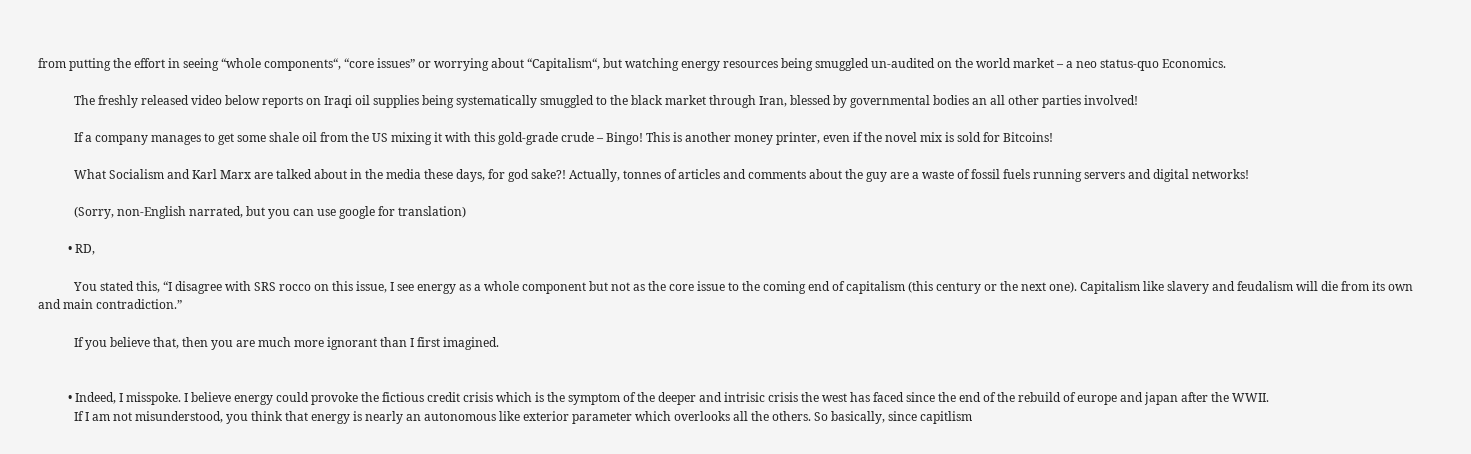from putting the effort in seeing “whole components“, “core issues” or worrying about “Capitalism“, but watching energy resources being smuggled un-audited on the world market – a neo status-quo Economics.

            The freshly released video below reports on Iraqi oil supplies being systematically smuggled to the black market through Iran, blessed by governmental bodies an all other parties involved!

            If a company manages to get some shale oil from the US mixing it with this gold-grade crude – Bingo! This is another money printer, even if the novel mix is sold for Bitcoins!

            What Socialism and Karl Marx are talked about in the media these days, for god sake?! Actually, tonnes of articles and comments about the guy are a waste of fossil fuels running servers and digital networks!

            (Sorry, non-English narrated, but you can use google for translation)

          • RD,

            You stated this, “I disagree with SRS rocco on this issue, I see energy as a whole component but not as the core issue to the coming end of capitalism (this century or the next one). Capitalism like slavery and feudalism will die from its own and main contradiction.”

            If you believe that, then you are much more ignorant than I first imagined.


          • Indeed, I misspoke. I believe energy could provoke the fictious credit crisis which is the symptom of the deeper and intrisic crisis the west has faced since the end of the rebuild of europe and japan after the WWII.
            If I am not misunderstood, you think that energy is nearly an autonomous like exterior parameter which overlooks all the others. So basically, since capitlism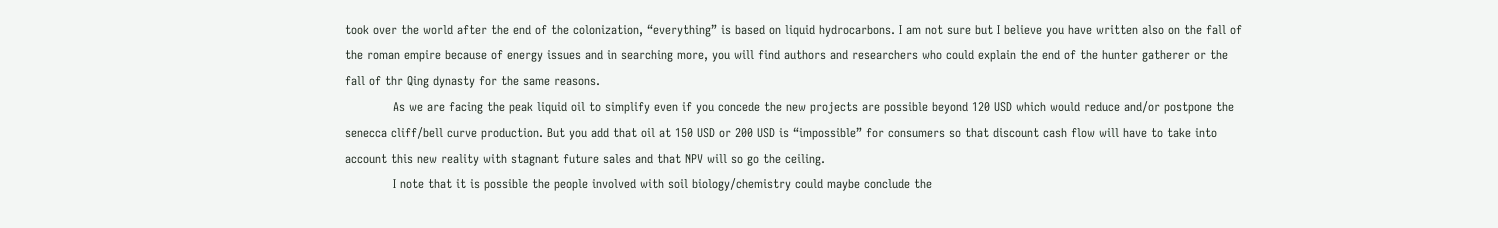took over the world after the end of the colonization, “everything” is based on liquid hydrocarbons. I am not sure but I believe you have written also on the fall of the roman empire because of energy issues and in searching more, you will find authors and researchers who could explain the end of the hunter gatherer or the fall of thr Qing dynasty for the same reasons.
            As we are facing the peak liquid oil to simplify even if you concede the new projects are possible beyond 120 USD which would reduce and/or postpone the senecca cliff/bell curve production. But you add that oil at 150 USD or 200 USD is “impossible” for consumers so that discount cash flow will have to take into account this new reality with stagnant future sales and that NPV will so go the ceiling.
            I note that it is possible the people involved with soil biology/chemistry could maybe conclude the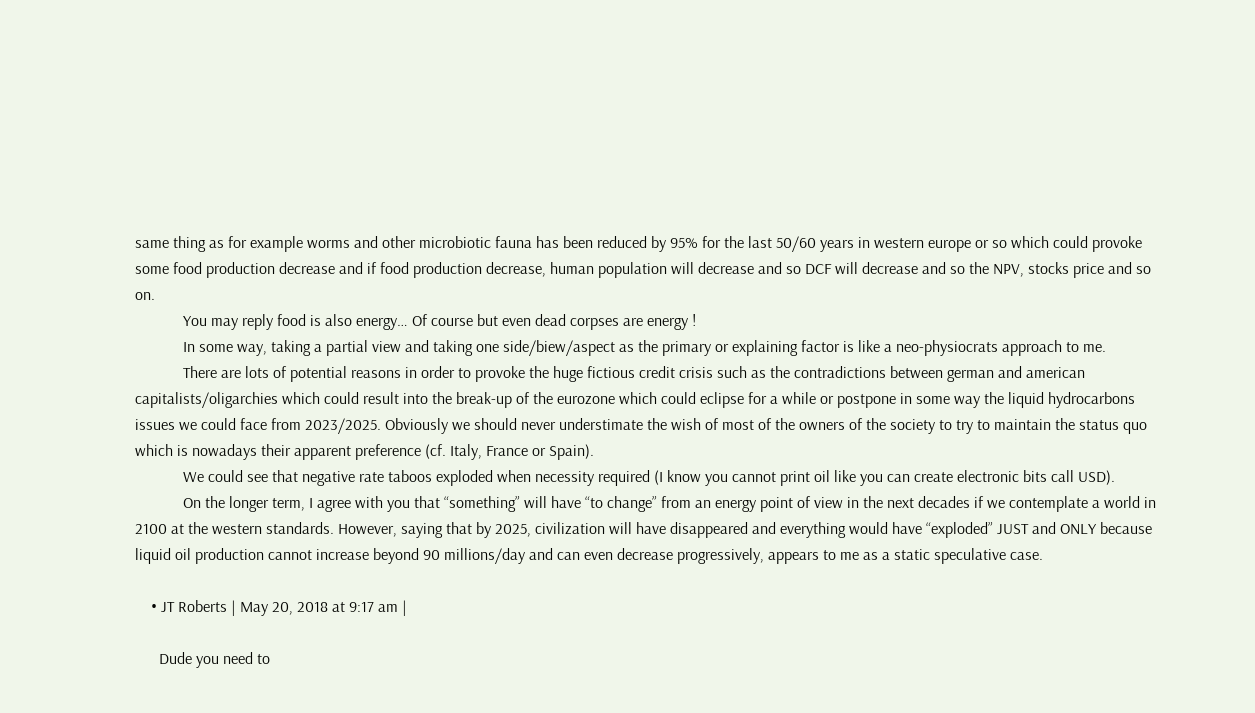same thing as for example worms and other microbiotic fauna has been reduced by 95% for the last 50/60 years in western europe or so which could provoke some food production decrease and if food production decrease, human population will decrease and so DCF will decrease and so the NPV, stocks price and so on.
            You may reply food is also energy… Of course but even dead corpses are energy !
            In some way, taking a partial view and taking one side/biew/aspect as the primary or explaining factor is like a neo-physiocrats approach to me.
            There are lots of potential reasons in order to provoke the huge fictious credit crisis such as the contradictions between german and american capitalists/oligarchies which could result into the break-up of the eurozone which could eclipse for a while or postpone in some way the liquid hydrocarbons issues we could face from 2023/2025. Obviously we should never understimate the wish of most of the owners of the society to try to maintain the status quo which is nowadays their apparent preference (cf. Italy, France or Spain).
            We could see that negative rate taboos exploded when necessity required (I know you cannot print oil like you can create electronic bits call USD).
            On the longer term, I agree with you that “something” will have “to change” from an energy point of view in the next decades if we contemplate a world in 2100 at the western standards. However, saying that by 2025, civilization will have disappeared and everything would have “exploded” JUST and ONLY because liquid oil production cannot increase beyond 90 millions/day and can even decrease progressively, appears to me as a static speculative case.

    • JT Roberts | May 20, 2018 at 9:17 am |

      Dude you need to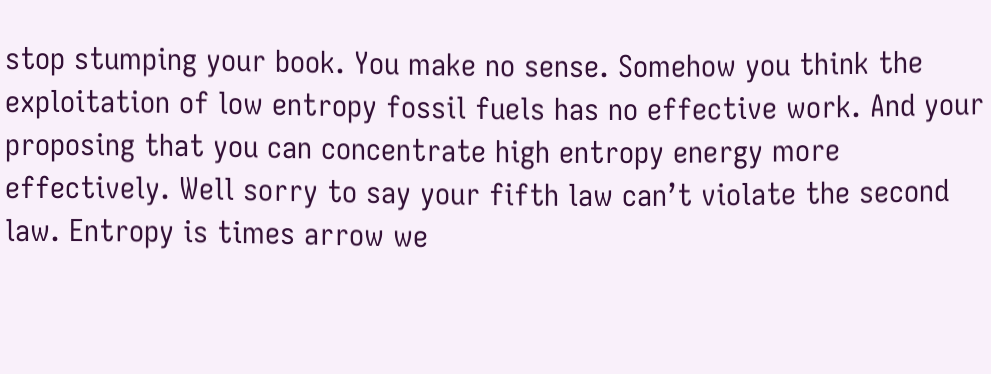stop stumping your book. You make no sense. Somehow you think the exploitation of low entropy fossil fuels has no effective work. And your proposing that you can concentrate high entropy energy more effectively. Well sorry to say your fifth law can’t violate the second law. Entropy is times arrow we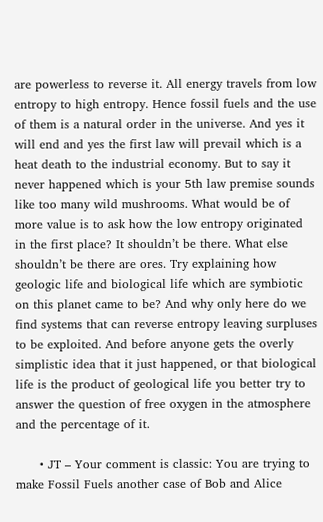are powerless to reverse it. All energy travels from low entropy to high entropy. Hence fossil fuels and the use of them is a natural order in the universe. And yes it will end and yes the first law will prevail which is a heat death to the industrial economy. But to say it never happened which is your 5th law premise sounds like too many wild mushrooms. What would be of more value is to ask how the low entropy originated in the first place? It shouldn’t be there. What else shouldn’t be there are ores. Try explaining how geologic life and biological life which are symbiotic on this planet came to be? And why only here do we find systems that can reverse entropy leaving surpluses to be exploited. And before anyone gets the overly simplistic idea that it just happened, or that biological life is the product of geological life you better try to answer the question of free oxygen in the atmosphere and the percentage of it.

      • JT – Your comment is classic: You are trying to make Fossil Fuels another case of Bob and Alice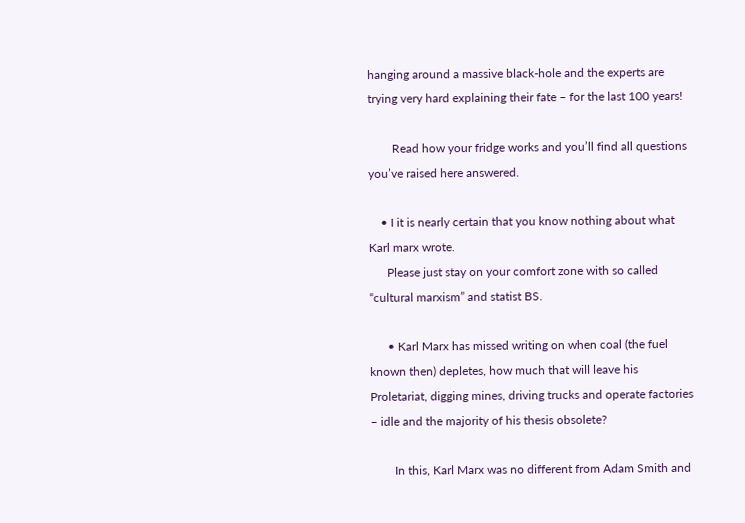hanging around a massive black-hole and the experts are trying very hard explaining their fate – for the last 100 years!

        Read how your fridge works and you’ll find all questions you’ve raised here answered.

    • I it is nearly certain that you know nothing about what Karl marx wrote.
      Please just stay on your comfort zone with so called “cultural marxism” and statist BS.

      • Karl Marx has missed writing on when coal (the fuel known then) depletes, how much that will leave his Proletariat, digging mines, driving trucks and operate factories – idle and the majority of his thesis obsolete?

        In this, Karl Marx was no different from Adam Smith and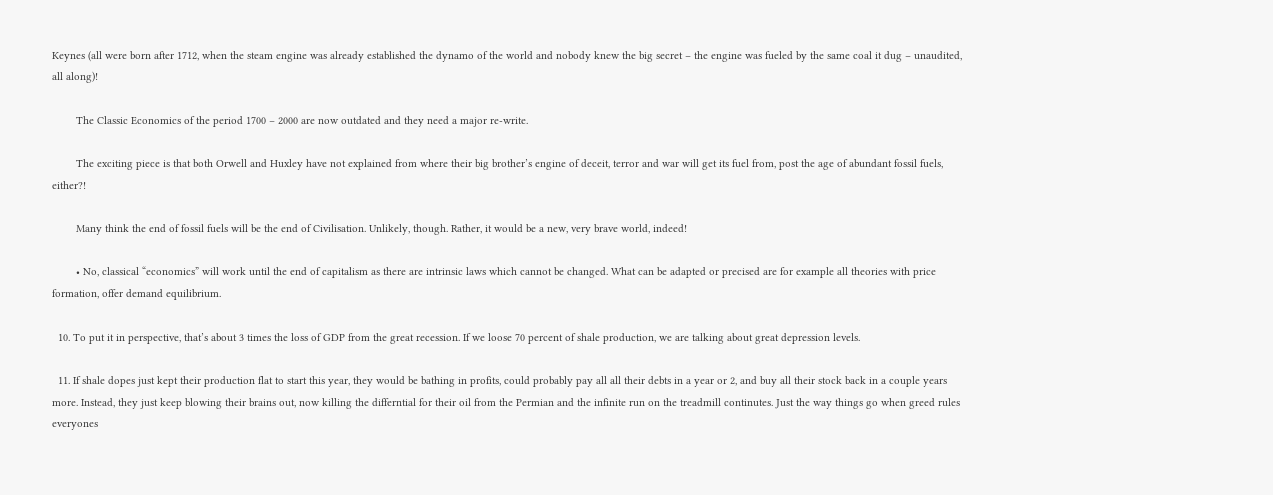Keynes (all were born after 1712, when the steam engine was already established the dynamo of the world and nobody knew the big secret – the engine was fueled by the same coal it dug – unaudited, all along)!

        The Classic Economics of the period 1700 – 2000 are now outdated and they need a major re-write.

        The exciting piece is that both Orwell and Huxley have not explained from where their big brother’s engine of deceit, terror and war will get its fuel from, post the age of abundant fossil fuels, either?!

        Many think the end of fossil fuels will be the end of Civilisation. Unlikely, though. Rather, it would be a new, very brave world, indeed!

        • No, classical “economics” will work until the end of capitalism as there are intrinsic laws which cannot be changed. What can be adapted or precised are for example all theories with price formation, offer demand equilibrium.

  10. To put it in perspective, that’s about 3 times the loss of GDP from the great recession. If we loose 70 percent of shale production, we are talking about great depression levels.

  11. If shale dopes just kept their production flat to start this year, they would be bathing in profits, could probably pay all all their debts in a year or 2, and buy all their stock back in a couple years more. Instead, they just keep blowing their brains out, now killing the differntial for their oil from the Permian and the infinite run on the treadmill continutes. Just the way things go when greed rules everyones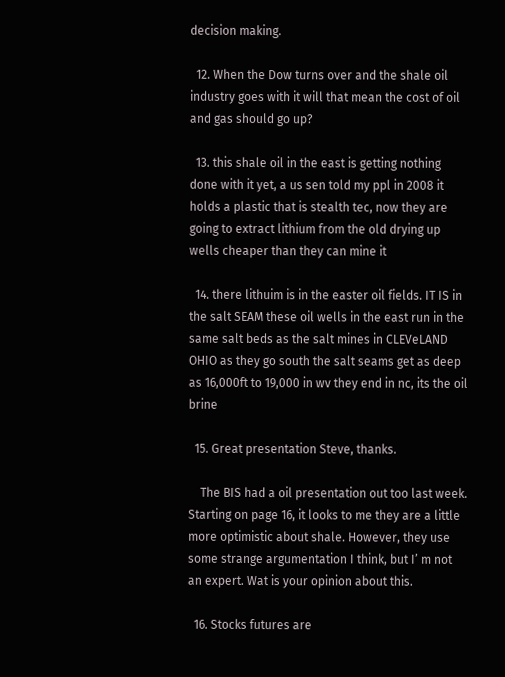decision making.

  12. When the Dow turns over and the shale oil industry goes with it will that mean the cost of oil and gas should go up?

  13. this shale oil in the east is getting nothing done with it yet, a us sen told my ppl in 2008 it holds a plastic that is stealth tec, now they are going to extract lithium from the old drying up wells cheaper than they can mine it

  14. there lithuim is in the easter oil fields. IT IS in the salt SEAM these oil wells in the east run in the same salt beds as the salt mines in CLEVeLAND OHIO as they go south the salt seams get as deep as 16,000ft to 19,000 in wv they end in nc, its the oil brine

  15. Great presentation Steve, thanks.

    The BIS had a oil presentation out too last week. Starting on page 16, it looks to me they are a little more optimistic about shale. However, they use some strange argumentation I think, but I’ m not an expert. Wat is your opinion about this.

  16. Stocks futures are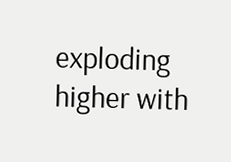exploding higher with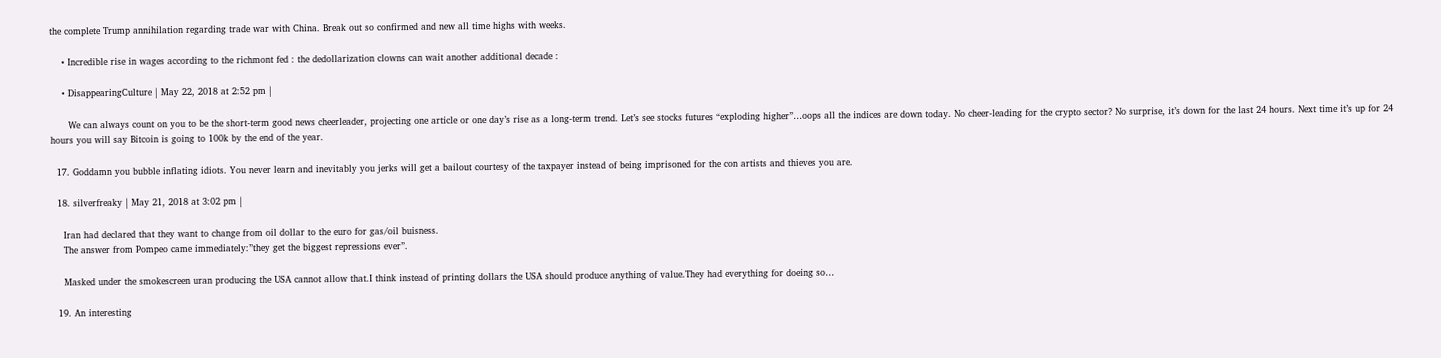the complete Trump annihilation regarding trade war with China. Break out so confirmed and new all time highs with weeks.

    • Incredible rise in wages according to the richmont fed : the dedollarization clowns can wait another additional decade :

    • DisappearingCulture | May 22, 2018 at 2:52 pm |

      We can always count on you to be the short-term good news cheerleader, projecting one article or one day’s rise as a long-term trend. Let’s see stocks futures “exploding higher”…oops all the indices are down today. No cheer-leading for the crypto sector? No surprise, it’s down for the last 24 hours. Next time it’s up for 24 hours you will say Bitcoin is going to 100k by the end of the year.

  17. Goddamn you bubble inflating idiots. You never learn and inevitably you jerks will get a bailout courtesy of the taxpayer instead of being imprisoned for the con artists and thieves you are.

  18. silverfreaky | May 21, 2018 at 3:02 pm |

    Iran had declared that they want to change from oil dollar to the euro for gas/oil buisness.
    The answer from Pompeo came immediately:”they get the biggest repressions ever”.

    Masked under the smokescreen uran producing the USA cannot allow that.I think instead of printing dollars the USA should produce anything of value.They had everything for doeing so…

  19. An interesting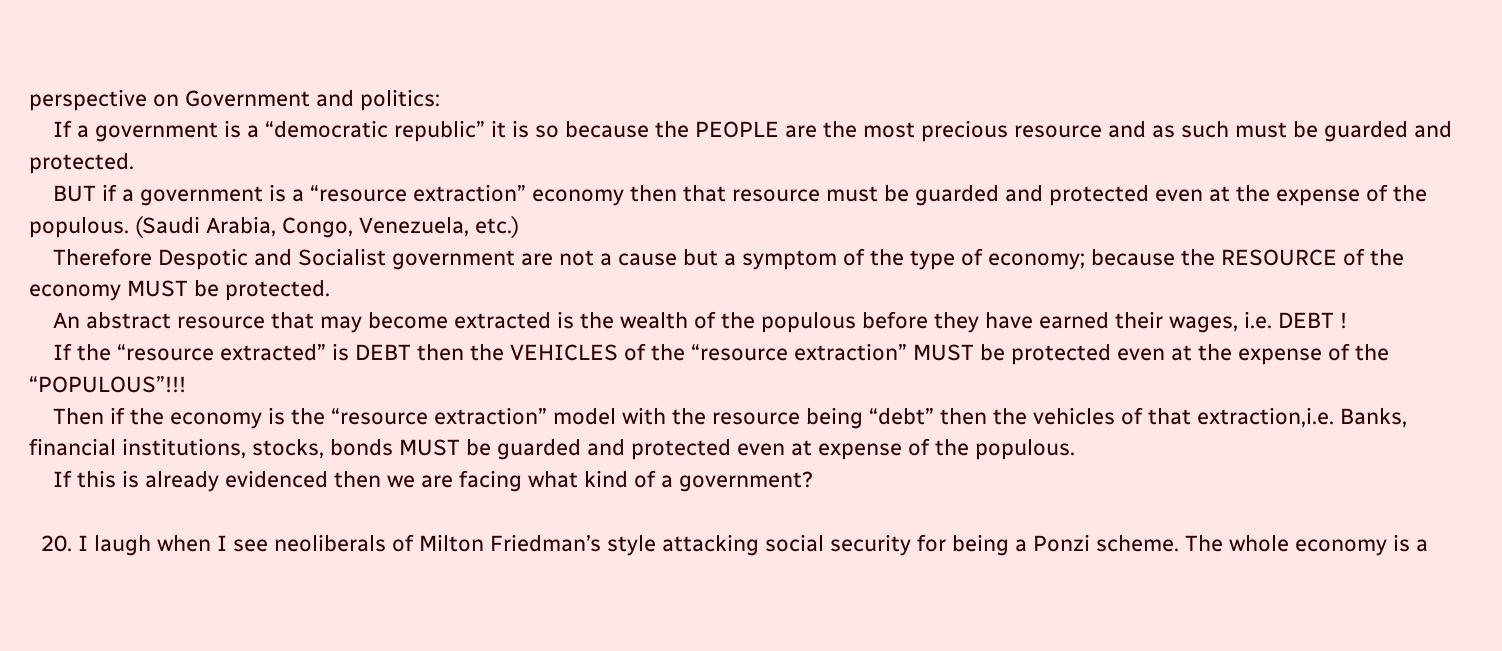perspective on Government and politics:
    If a government is a “democratic republic” it is so because the PEOPLE are the most precious resource and as such must be guarded and protected.
    BUT if a government is a “resource extraction” economy then that resource must be guarded and protected even at the expense of the populous. (Saudi Arabia, Congo, Venezuela, etc.)
    Therefore Despotic and Socialist government are not a cause but a symptom of the type of economy; because the RESOURCE of the economy MUST be protected.
    An abstract resource that may become extracted is the wealth of the populous before they have earned their wages, i.e. DEBT !
    If the “resource extracted” is DEBT then the VEHICLES of the “resource extraction” MUST be protected even at the expense of the “POPULOUS”!!!
    Then if the economy is the “resource extraction” model with the resource being “debt” then the vehicles of that extraction,i.e. Banks, financial institutions, stocks, bonds MUST be guarded and protected even at expense of the populous.
    If this is already evidenced then we are facing what kind of a government?

  20. I laugh when I see neoliberals of Milton Friedman’s style attacking social security for being a Ponzi scheme. The whole economy is a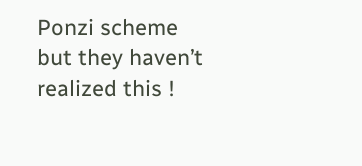Ponzi scheme but they haven’t realized this !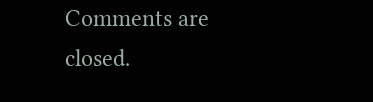Comments are closed.